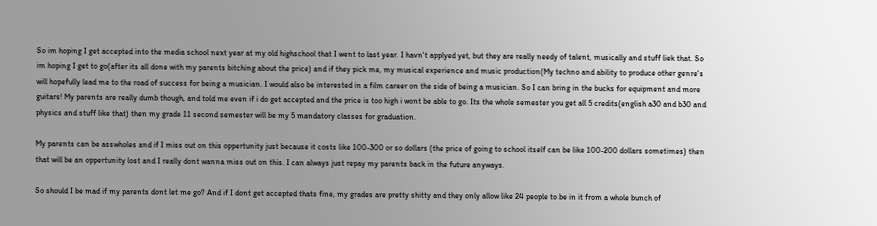So im hoping I get accepted into the media school next year at my old highschool that I went to last year. I havn't applyed yet, but they are really needy of talent, musically and stuff liek that. So im hoping I get to go(after its all done with my parents bitching about the price) and if they pick me, my musical experience and music production(My techno and ability to produce other genre's will hopefully lead me to the road of success for being a musician. I would also be interested in a film career on the side of being a musician. So I can bring in the bucks for equipment and more guitars! My parents are really dumb though, and told me even if i do get accepted and the price is too high i wont be able to go. Its the whole semester you get all 5 credits(english a30 and b30 and physics and stuff like that) then my grade 11 second semester will be my 5 mandatory classes for graduation.

My parents can be asswholes and if I miss out on this oppertunity just because it costs like 100-300 or so dollars (the price of going to school itself can be like 100-200 dollars sometimes) then that will be an oppertunity lost and I really dont wanna miss out on this. I can always just repay my parents back in the future anyways.

So should I be mad if my parents dont let me go? And if I dont get accepted thats fine, my grades are pretty shitty and they only allow like 24 people to be in it from a whole bunch of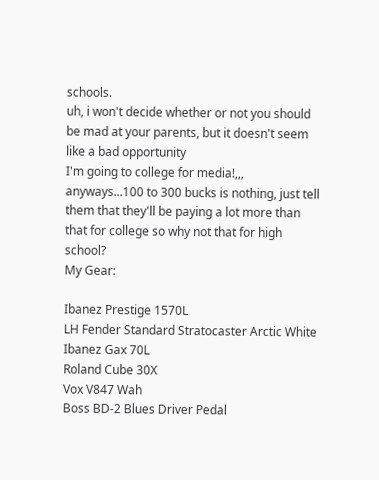schools.
uh, i won't decide whether or not you should be mad at your parents, but it doesn't seem like a bad opportunity
I'm going to college for media!,,, anyways...100 to 300 bucks is nothing, just tell them that they'll be paying a lot more than that for college so why not that for high school?
My Gear:

Ibanez Prestige 1570L
LH Fender Standard Stratocaster Arctic White
Ibanez Gax 70L
Roland Cube 30X
Vox V847 Wah
Boss BD-2 Blues Driver Pedal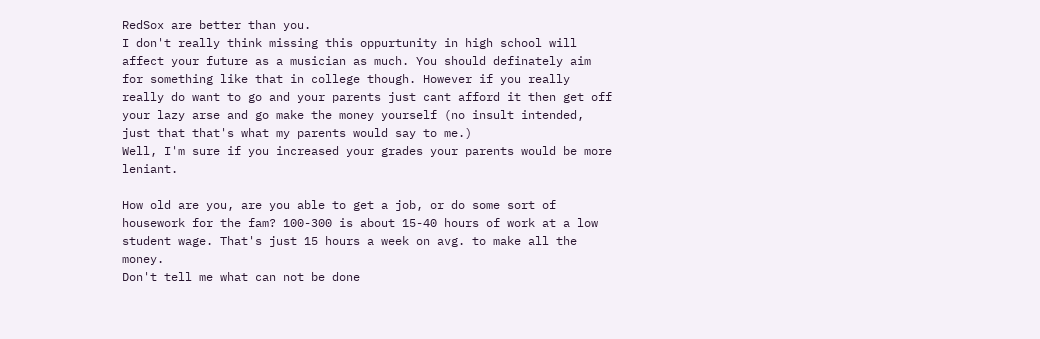RedSox are better than you.
I don't really think missing this oppurtunity in high school will affect your future as a musician as much. You should definately aim for something like that in college though. However if you really really do want to go and your parents just cant afford it then get off your lazy arse and go make the money yourself (no insult intended, just that that's what my parents would say to me.)
Well, I'm sure if you increased your grades your parents would be more leniant.

How old are you, are you able to get a job, or do some sort of housework for the fam? 100-300 is about 15-40 hours of work at a low student wage. That's just 15 hours a week on avg. to make all the money.
Don't tell me what can not be done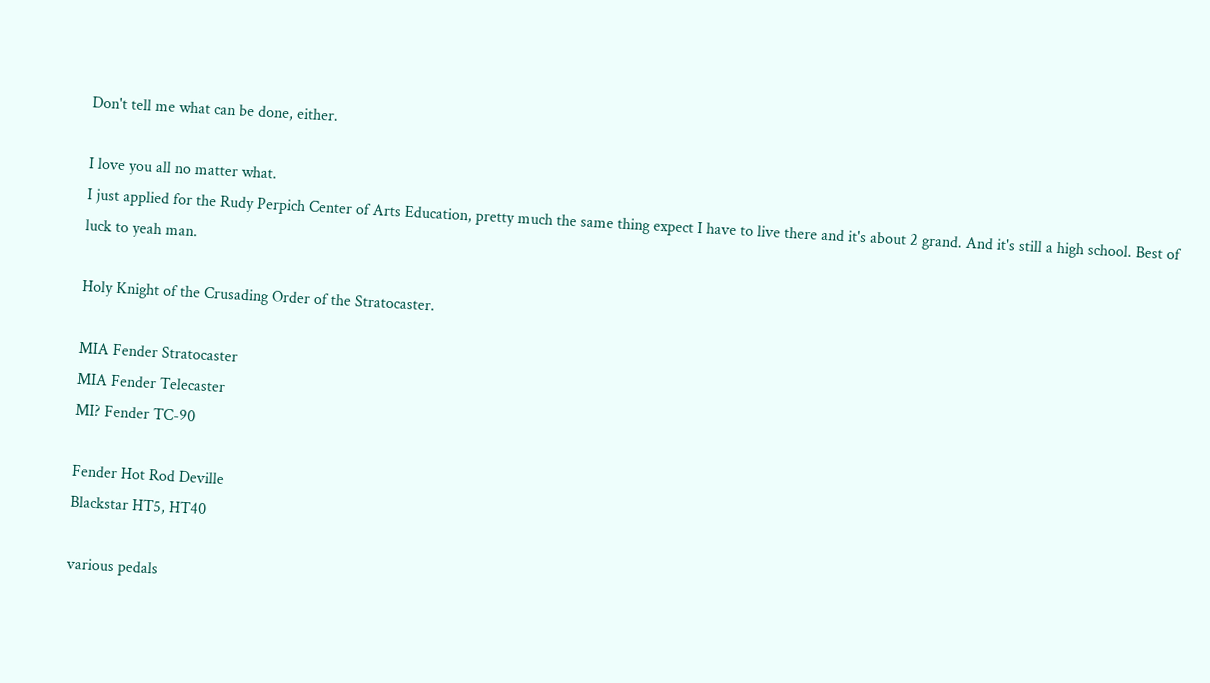Don't tell me what can be done, either.

I love you all no matter what.
I just applied for the Rudy Perpich Center of Arts Education, pretty much the same thing expect I have to live there and it's about 2 grand. And it's still a high school. Best of luck to yeah man.

Holy Knight of the Crusading Order of the Stratocaster.

MIA Fender Stratocaster
MIA Fender Telecaster
MI? Fender TC-90

Fender Hot Rod Deville
Blackstar HT5, HT40

various pedals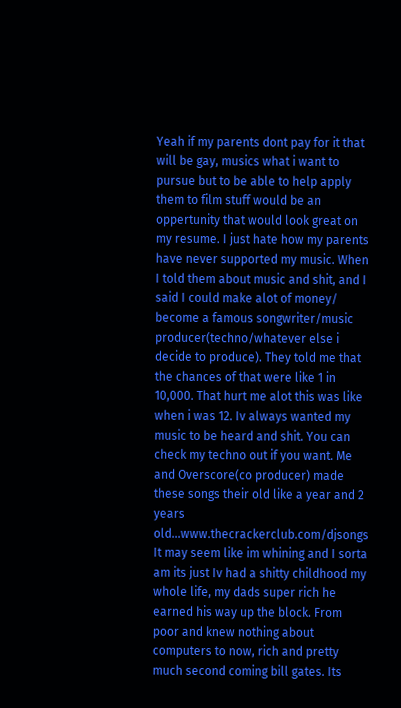Yeah if my parents dont pay for it that will be gay, musics what i want to pursue but to be able to help apply them to film stuff would be an oppertunity that would look great on my resume. I just hate how my parents have never supported my music. When I told them about music and shit, and I said I could make alot of money/ become a famous songwriter/music producer(techno/whatever else i decide to produce). They told me that the chances of that were like 1 in 10,000. That hurt me alot this was like when i was 12. Iv always wanted my music to be heard and shit. You can check my techno out if you want. Me and Overscore(co producer) made these songs their old like a year and 2 years old...www.thecrackerclub.com/djsongs It may seem like im whining and I sorta am its just Iv had a shitty childhood my whole life, my dads super rich he earned his way up the block. From poor and knew nothing about computers to now, rich and pretty much second coming bill gates. Its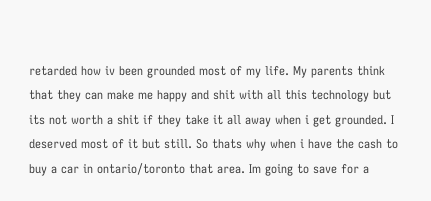retarded how iv been grounded most of my life. My parents think that they can make me happy and shit with all this technology but its not worth a shit if they take it all away when i get grounded. I deserved most of it but still. So thats why when i have the cash to buy a car in ontario/toronto that area. Im going to save for a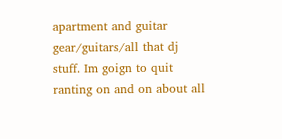apartment and guitar gear/guitars/all that dj stuff. Im goign to quit ranting on and on about all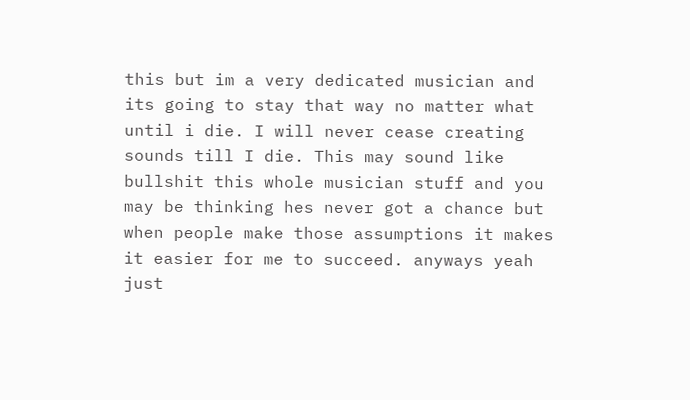this but im a very dedicated musician and its going to stay that way no matter what until i die. I will never cease creating sounds till I die. This may sound like bullshit this whole musician stuff and you may be thinking hes never got a chance but when people make those assumptions it makes it easier for me to succeed. anyways yeah just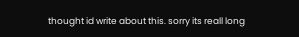thought id write about this. sorry its reall long